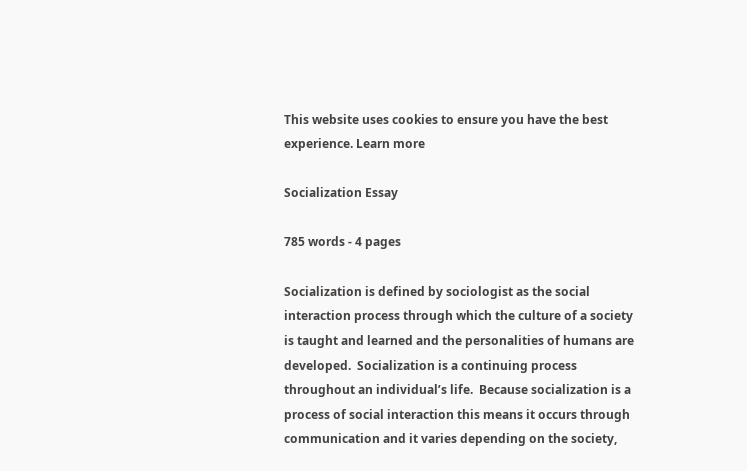This website uses cookies to ensure you have the best experience. Learn more

Socialization Essay

785 words - 4 pages

Socialization is defined by sociologist as the social interaction process through which the culture of a society is taught and learned and the personalities of humans are developed.  Socialization is a continuing process throughout an individual’s life.  Because socialization is a process of social interaction this means it occurs through communication and it varies depending on the society,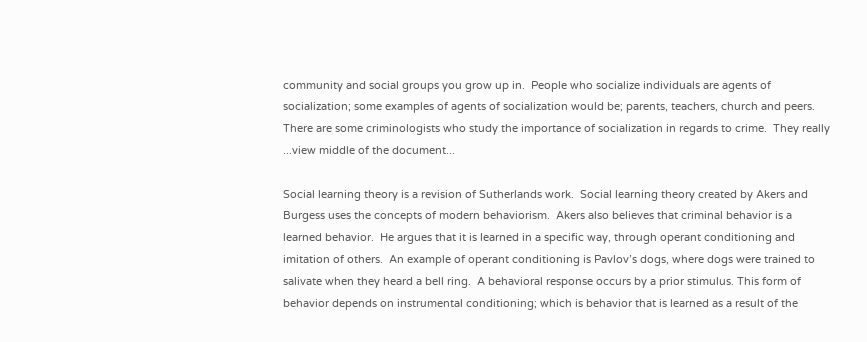community and social groups you grow up in.  People who socialize individuals are agents of socialization; some examples of agents of socialization would be; parents, teachers, church and peers.  There are some criminologists who study the importance of socialization in regards to crime.  They really ...view middle of the document...

Social learning theory is a revision of Sutherlands work.  Social learning theory created by Akers and Burgess uses the concepts of modern behaviorism.  Akers also believes that criminal behavior is a learned behavior.  He argues that it is learned in a specific way, through operant conditioning and imitation of others.  An example of operant conditioning is Pavlov’s dogs, where dogs were trained to salivate when they heard a bell ring.  A behavioral response occurs by a prior stimulus. This form of behavior depends on instrumental conditioning; which is behavior that is learned as a result of the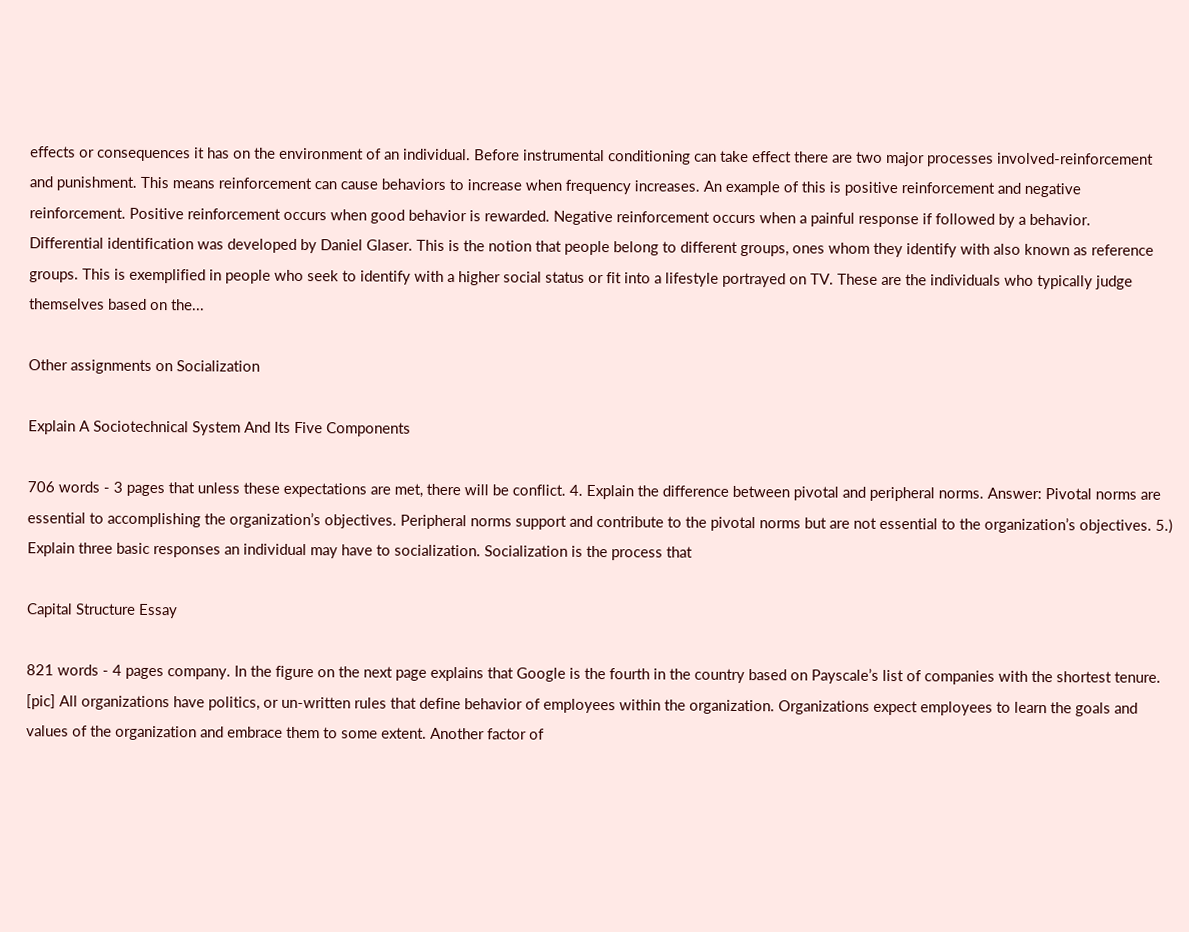effects or consequences it has on the environment of an individual. Before instrumental conditioning can take effect there are two major processes involved-reinforcement and punishment. This means reinforcement can cause behaviors to increase when frequency increases. An example of this is positive reinforcement and negative reinforcement. Positive reinforcement occurs when good behavior is rewarded. Negative reinforcement occurs when a painful response if followed by a behavior.
Differential identification was developed by Daniel Glaser. This is the notion that people belong to different groups, ones whom they identify with also known as reference groups. This is exemplified in people who seek to identify with a higher social status or fit into a lifestyle portrayed on TV. These are the individuals who typically judge themselves based on the...

Other assignments on Socialization

Explain A Sociotechnical System And Its Five Components

706 words - 3 pages that unless these expectations are met, there will be conflict. 4. Explain the difference between pivotal and peripheral norms. Answer: Pivotal norms are essential to accomplishing the organization’s objectives. Peripheral norms support and contribute to the pivotal norms but are not essential to the organization’s objectives. 5.) Explain three basic responses an individual may have to socialization. Socialization is the process that

Capital Structure Essay

821 words - 4 pages company. In the figure on the next page explains that Google is the fourth in the country based on Payscale’s list of companies with the shortest tenure. [pic] All organizations have politics, or un-written rules that define behavior of employees within the organization. Organizations expect employees to learn the goals and values of the organization and embrace them to some extent. Another factor of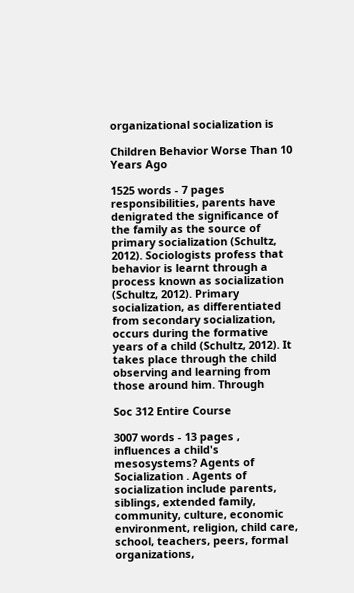organizational socialization is

Children Behavior Worse Than 10 Years Ago

1525 words - 7 pages responsibilities, parents have denigrated the significance of the family as the source of primary socialization (Schultz, 2012). Sociologists profess that behavior is learnt through a process known as socialization (Schultz, 2012). Primary socialization, as differentiated from secondary socialization, occurs during the formative years of a child (Schultz, 2012). It takes place through the child observing and learning from those around him. Through

Soc 312 Entire Course

3007 words - 13 pages , influences a child's mesosystems? Agents of Socialization . Agents of socialization include parents, siblings, extended family, community, culture, economic environment, religion, child care, school, teachers, peers, formal organizations,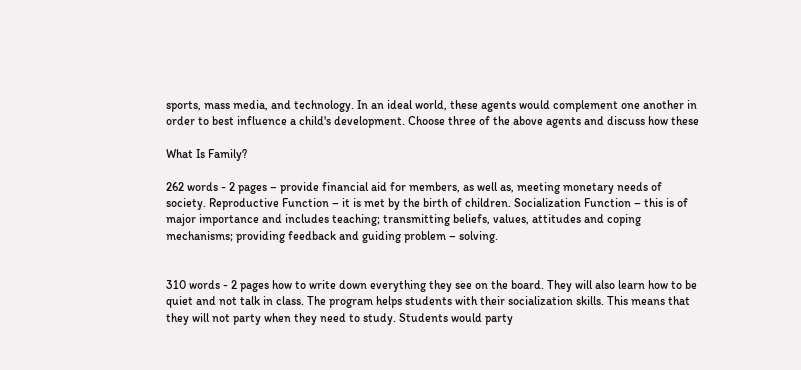sports, mass media, and technology. In an ideal world, these agents would complement one another in order to best influence a child's development. Choose three of the above agents and discuss how these

What Is Family?

262 words - 2 pages – provide financial aid for members, as well as, meeting monetary needs of society. Reproductive Function – it is met by the birth of children. Socialization Function – this is of major importance and includes teaching; transmitting beliefs, values, attitudes and coping mechanisms; providing feedback and guiding problem – solving.


310 words - 2 pages how to write down everything they see on the board. They will also learn how to be quiet and not talk in class. The program helps students with their socialization skills. This means that they will not party when they need to study. Students would party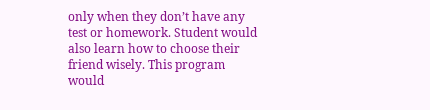only when they don’t have any test or homework. Student would also learn how to choose their friend wisely. This program would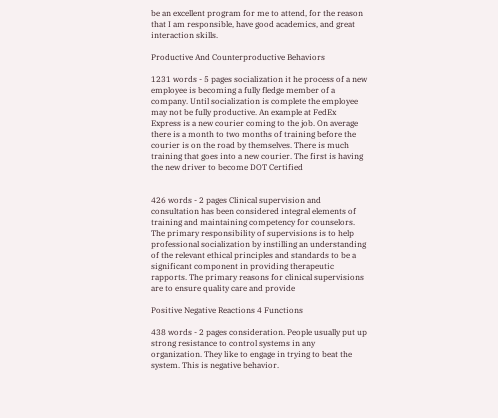be an excellent program for me to attend, for the reason that I am responsible, have good academics, and great interaction skills.

Productive And Counterproductive Behaviors

1231 words - 5 pages socialization it he process of a new employee is becoming a fully fledge member of a company. Until socialization is complete the employee may not be fully productive. An example at FedEx Express is a new courier coming to the job. On average there is a month to two months of training before the courier is on the road by themselves. There is much training that goes into a new courier. The first is having the new driver to become DOT Certified


426 words - 2 pages Clinical supervision and consultation has been considered integral elements of training and maintaining competency for counselors. The primary responsibility of supervisions is to help professional socialization by instilling an understanding of the relevant ethical principles and standards to be a significant component in providing therapeutic rapports. The primary reasons for clinical supervisions are to ensure quality care and provide

Positive Negative Reactions 4 Functions

438 words - 2 pages consideration. People usually put up strong resistance to control systems in any organization. They like to engage in trying to beat the system. This is negative behavior.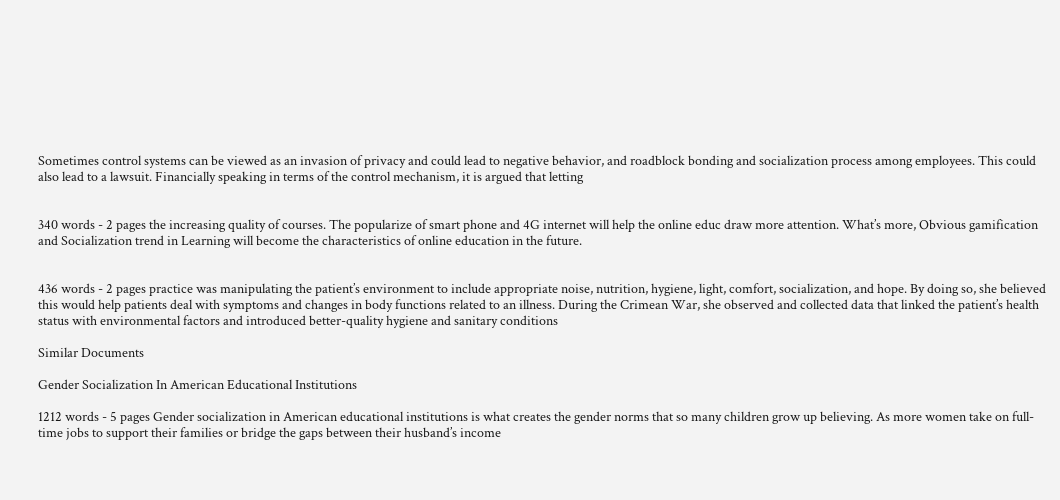Sometimes control systems can be viewed as an invasion of privacy and could lead to negative behavior, and roadblock bonding and socialization process among employees. This could also lead to a lawsuit. Financially speaking in terms of the control mechanism, it is argued that letting


340 words - 2 pages the increasing quality of courses. The popularize of smart phone and 4G internet will help the online educ draw more attention. What’s more, Obvious gamification and Socialization trend in Learning will become the characteristics of online education in the future.


436 words - 2 pages practice was manipulating the patient’s environment to include appropriate noise, nutrition, hygiene, light, comfort, socialization, and hope. By doing so, she believed this would help patients deal with symptoms and changes in body functions related to an illness. During the Crimean War, she observed and collected data that linked the patient’s health status with environmental factors and introduced better-quality hygiene and sanitary conditions

Similar Documents

Gender Socialization In American Educational Institutions

1212 words - 5 pages Gender socialization in American educational institutions is what creates the gender norms that so many children grow up believing. As more women take on full-time jobs to support their families or bridge the gaps between their husband’s income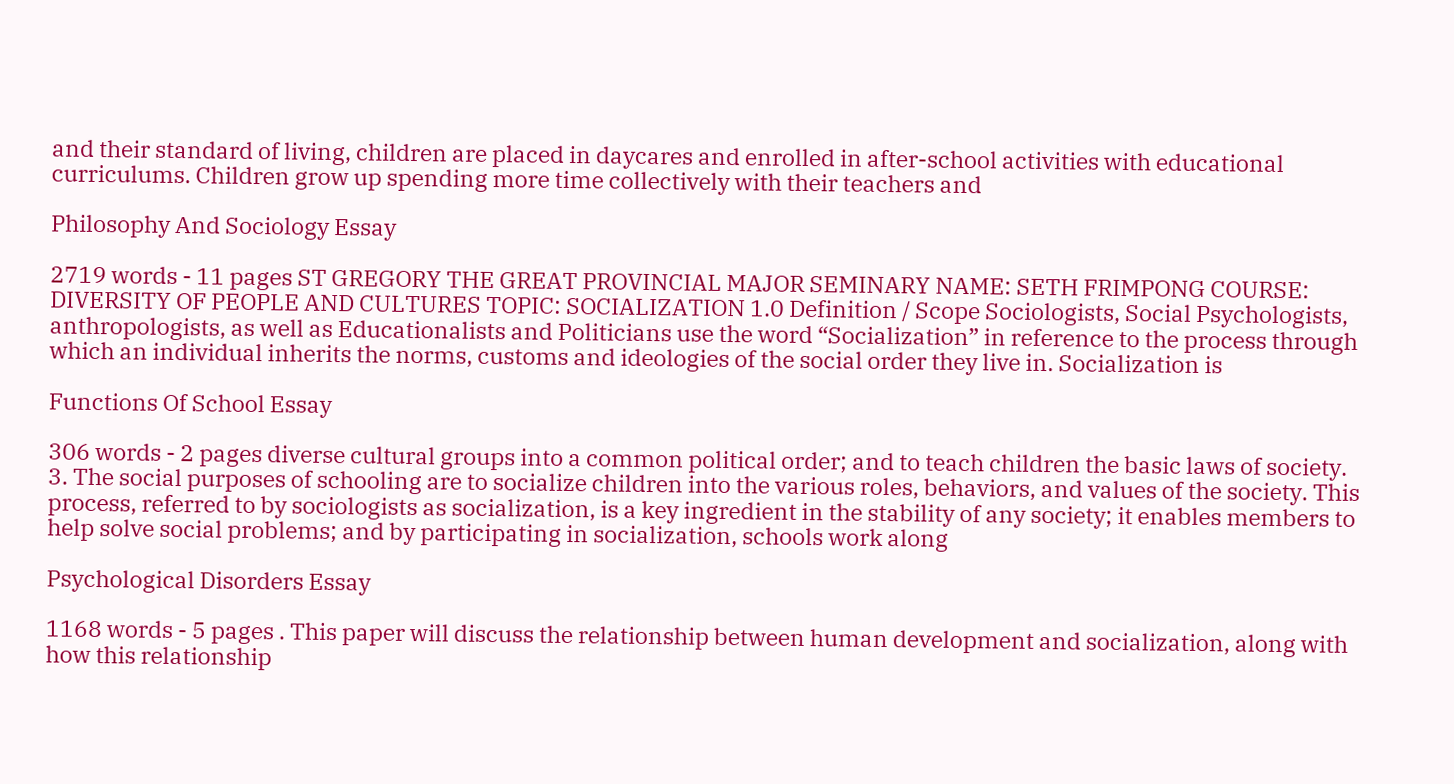and their standard of living, children are placed in daycares and enrolled in after-school activities with educational curriculums. Children grow up spending more time collectively with their teachers and

Philosophy And Sociology Essay

2719 words - 11 pages ST GREGORY THE GREAT PROVINCIAL MAJOR SEMINARY NAME: SETH FRIMPONG COURSE: DIVERSITY OF PEOPLE AND CULTURES TOPIC: SOCIALIZATION 1.0 Definition / Scope Sociologists, Social Psychologists, anthropologists, as well as Educationalists and Politicians use the word “Socialization” in reference to the process through which an individual inherits the norms, customs and ideologies of the social order they live in. Socialization is

Functions Of School Essay

306 words - 2 pages diverse cultural groups into a common political order; and to teach children the basic laws of society. 3. The social purposes of schooling are to socialize children into the various roles, behaviors, and values of the society. This process, referred to by sociologists as socialization, is a key ingredient in the stability of any society; it enables members to help solve social problems; and by participating in socialization, schools work along

Psychological Disorders Essay

1168 words - 5 pages . This paper will discuss the relationship between human development and socialization, along with how this relationship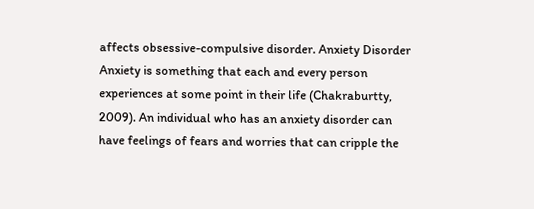affects obsessive-compulsive disorder. Anxiety Disorder Anxiety is something that each and every person experiences at some point in their life (Chakraburtty, 2009). An individual who has an anxiety disorder can have feelings of fears and worries that can cripple the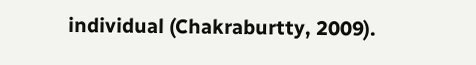individual (Chakraburtty, 2009).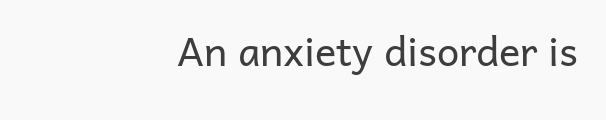An anxiety disorder is